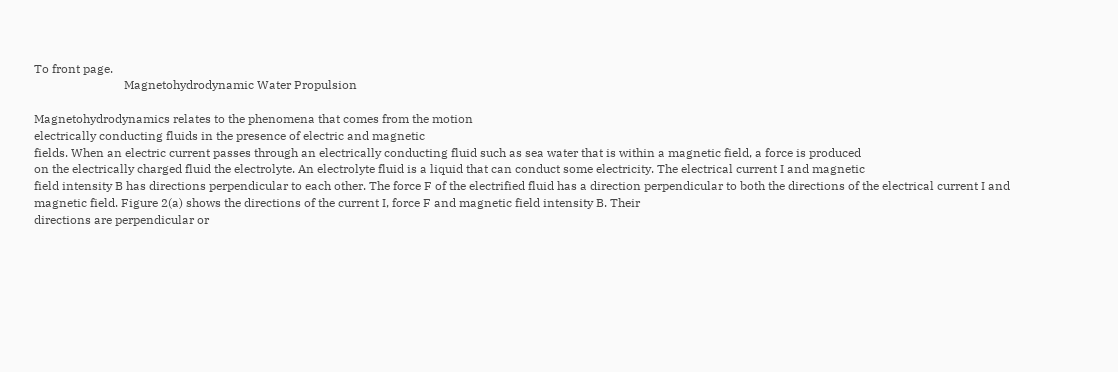To front page.
                              Magnetohydrodynamic Water Propulsion

Magnetohydrodynamics relates to the phenomena that comes from the motion
electrically conducting fluids in the presence of electric and magnetic
fields. When an electric current passes through an electrically conducting fluid such as sea water that is within a magnetic field, a force is produced
on the electrically charged fluid the electrolyte. An electrolyte fluid is a liquid that can conduct some electricity. The electrical current I and magnetic
field intensity B has directions perpendicular to each other. The force F of the electrified fluid has a direction perpendicular to both the directions of the electrical current I and magnetic field. Figure 2(a) shows the directions of the current I, force F and magnetic field intensity B. Their
directions are perpendicular or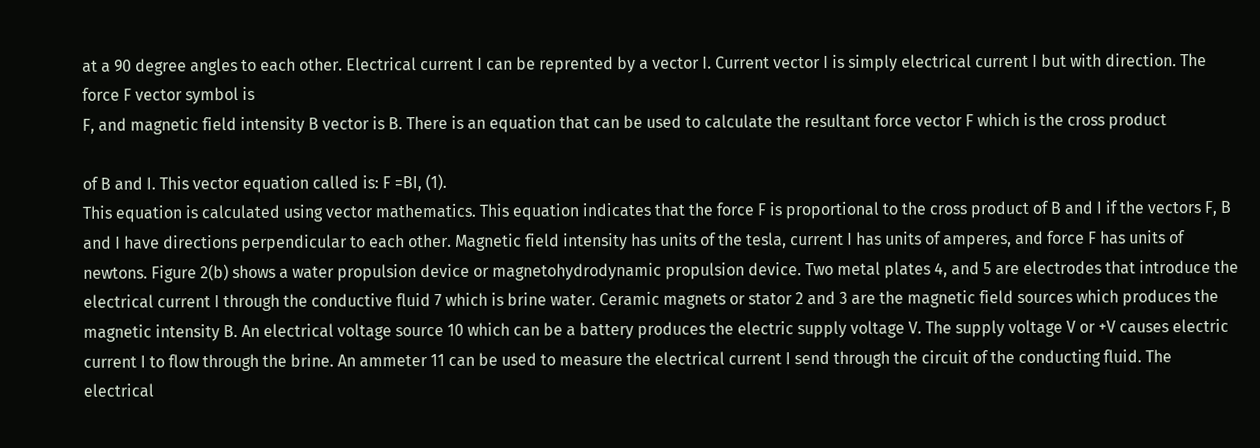at a 90 degree angles to each other. Electrical current I can be reprented by a vector I. Current vector I is simply electrical current I but with direction. The force F vector symbol is
F, and magnetic field intensity B vector is B. There is an equation that can be used to calculate the resultant force vector F which is the cross product

of B and I. This vector equation called is: F =BI, (1).
This equation is calculated using vector mathematics. This equation indicates that the force F is proportional to the cross product of B and I if the vectors F, B and I have directions perpendicular to each other. Magnetic field intensity has units of the tesla, current I has units of amperes, and force F has units of newtons. Figure 2(b) shows a water propulsion device or magnetohydrodynamic propulsion device. Two metal plates 4, and 5 are electrodes that introduce the electrical current I through the conductive fluid 7 which is brine water. Ceramic magnets or stator 2 and 3 are the magnetic field sources which produces the  magnetic intensity B. An electrical voltage source 10 which can be a battery produces the electric supply voltage V. The supply voltage V or +V causes electric current I to flow through the brine. An ammeter 11 can be used to measure the electrical current I send through the circuit of the conducting fluid. The electrical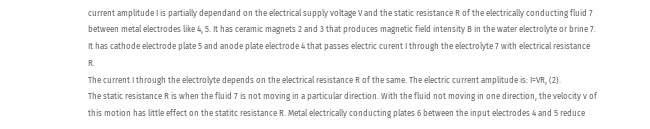current amplitude I is partially dependand on the electrical supply voltage V and the static resistance R of the electrically conducting fluid 7 between metal electrodes like 4, 5. It has ceramic magnets 2 and 3 that produces magnetic field intensity B in the water electrolyte or brine 7. It has cathode electrode plate 5 and anode plate electrode 4 that passes electric curent I through the electrolyte 7 with electrical resistance R.
The current I through the electrolyte depends on the electrical resistance R of the same. The electric current amplitude is: I=VR, (2).
The static resistance R is when the fluid 7 is not moving in a particular direction. With the fluid not moving in one direction, the velocity v of this motion has little effect on the statitc resistance R. Metal electrically conducting plates 6 between the input electrodes 4 and 5 reduce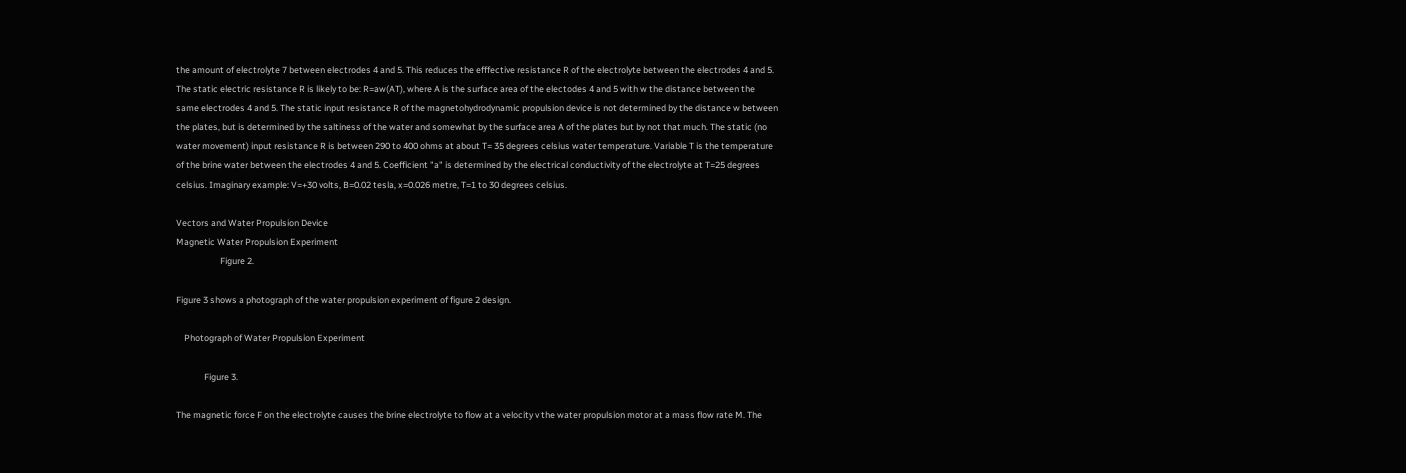the amount of electrolyte 7 between electrodes 4 and 5. This reduces the efffective resistance R of the electrolyte between the electrodes 4 and 5. The static electric resistance R is likely to be: R=aw(AT), where A is the surface area of the electodes 4 and 5 with w the distance between the same electrodes 4 and 5. The static input resistance R of the magnetohydrodynamic propulsion device is not determined by the distance w between the plates, but is determined by the saltiness of the water and somewhat by the surface area A of the plates but by not that much. The static (no water movement) input resistance R is between 290 to 400 ohms at about T= 35 degrees celsius water temperature. Variable T is the temperature of the brine water between the electrodes 4 and 5. Coefficient "a" is determined by the electrical conductivity of the electrolyte at T=25 degrees celsius. Imaginary example: V=+30 volts, B=0.02 tesla, x=0.026 metre, T=1 to 30 degrees celsius.

Vectors and Water Propulsion Device
Magnetic Water Propulsion Experiment
                      Figure 2.

Figure 3 shows a photograph of the water propulsion experiment of figure 2 design.

    Photograph of Water Propulsion Experiment

              Figure 3.

The magnetic force F on the electrolyte causes the brine electrolyte to flow at a velocity v the water propulsion motor at a mass flow rate M. The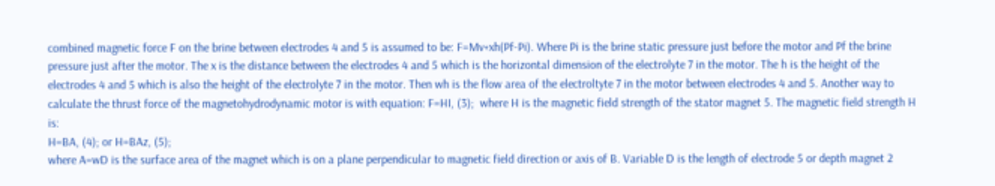combined magnetic force F on the brine between electrodes 4 and 5 is assumed to be: F=Mv+xh(Pf-Pi). Where Pi is the brine static pressure just before the motor and Pf the brine pressure just after the motor. The x is the distance between the electrodes 4 and 5 which is the horizontal dimension of the electrolyte 7 in the motor. The h is the height of the electrodes 4 and 5 which is also the height of the electrolyte 7 in the motor. Then wh is the flow area of the electroltyte 7 in the motor between electrodes 4 and 5. Another way to calculate the thrust force of the magnetohydrodynamic motor is with equation: F=HI, (3);  where H is the magnetic field strength of the stator magnet 5. The magnetic field strength H is:
H=BA, (4); or H=BAz, (5);
where A=wD is the surface area of the magnet which is on a plane perpendicular to magnetic field direction or axis of B. Variable D is the length of electrode 5 or depth magnet 2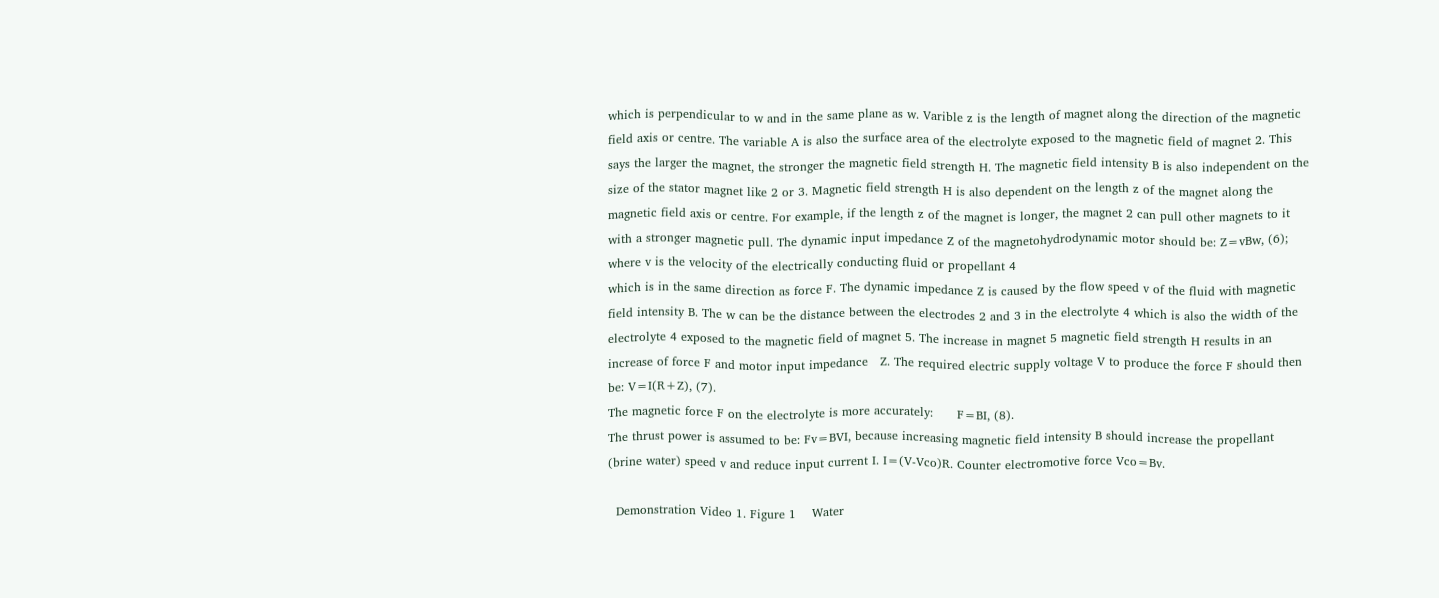which is perpendicular to w and in the same plane as w. Varible z is the length of magnet along the direction of the magnetic field axis or centre. The variable A is also the surface area of the electrolyte exposed to the magnetic field of magnet 2. This says the larger the magnet, the stronger the magnetic field strength H. The magnetic field intensity B is also independent on the size of the stator magnet like 2 or 3. Magnetic field strength H is also dependent on the length z of the magnet along the magnetic field axis or centre. For example, if the length z of the magnet is longer, the magnet 2 can pull other magnets to it with a stronger magnetic pull. The dynamic input impedance Z of the magnetohydrodynamic motor should be: Z=vBw, (6);
where v is the velocity of the electrically conducting fluid or propellant 4
which is in the same direction as force F. The dynamic impedance Z is caused by the flow speed v of the fluid with magnetic field intensity B. The w can be the distance between the electrodes 2 and 3 in the electrolyte 4 which is also the width of the electrolyte 4 exposed to the magnetic field of magnet 5. The increase in magnet 5 magnetic field strength H results in an increase of force F and motor input impedance   Z. The required electric supply voltage V to produce the force F should then be: V=I(R+Z), (7).
The magnetic force F on the electrolyte is more accurately:      F=BI, (8).
The thrust power is assumed to be: Fv=BVI, because increasing magnetic field intensity B should increase the propellant (brine water) speed v and reduce input current I. I=(V-Vco)R. Counter electromotive force Vco=Bv.

  Demonstration Video 1. Figure 1    Water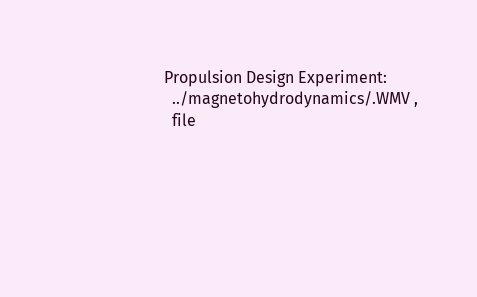Propulsion Design Experiment:
  ../magnetohydrodynamics/.WMV ,
  file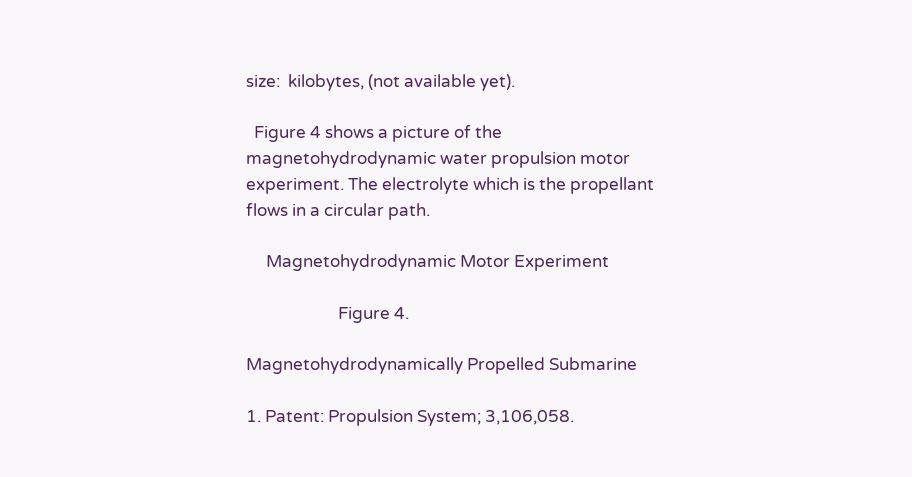size:  kilobytes, (not available yet).

  Figure 4 shows a picture of the magnetohydrodynamic water propulsion motor experiment. The electrolyte which is the propellant flows in a circular path.

     Magnetohydrodynamic Motor Experiment

                       Figure 4.

Magnetohydrodynamically Propelled Submarine

1. Patent: Propulsion System; 3,106,058.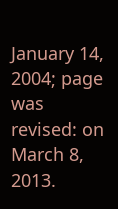January 14, 2004; page was revised: on March 8, 2013.